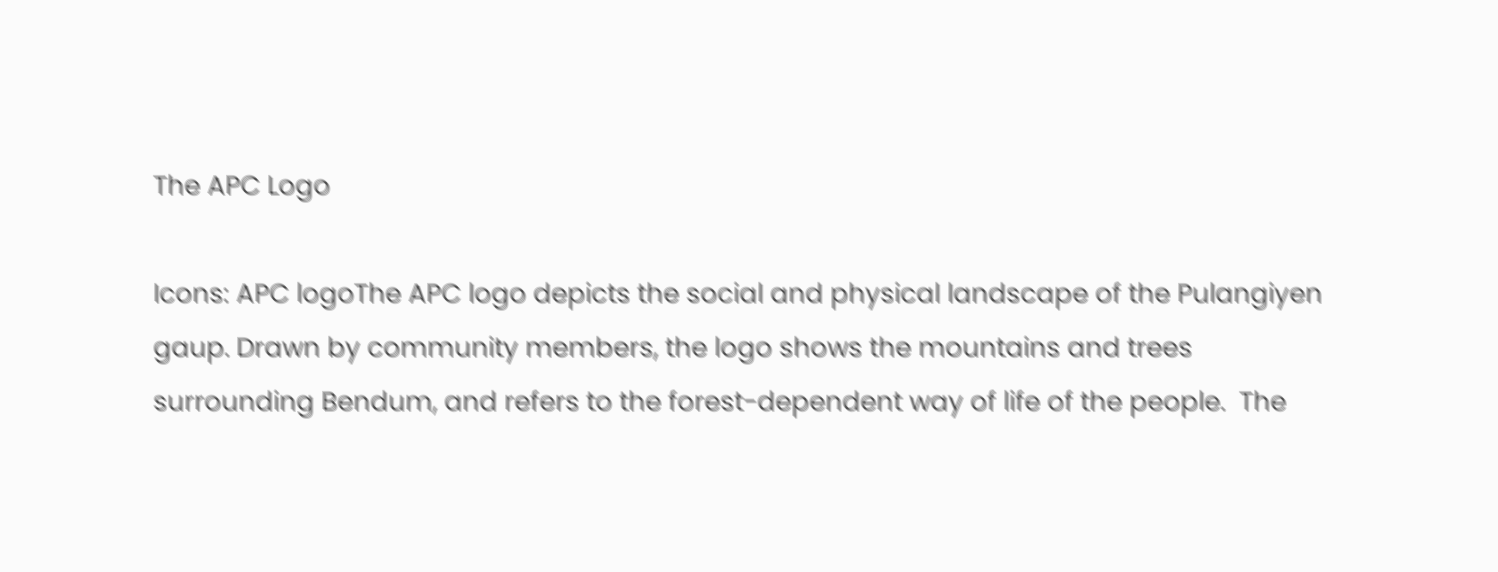The APC Logo

Icons: APC logoThe APC logo depicts the social and physical landscape of the Pulangiyen gaup. Drawn by community members, the logo shows the mountains and trees surrounding Bendum, and refers to the forest-dependent way of life of the people.  The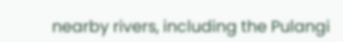nearby rivers, including the Pulangi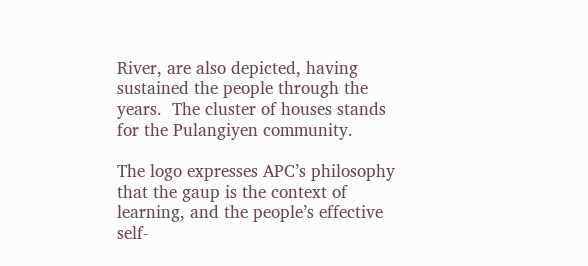River, are also depicted, having sustained the people through the years.  The cluster of houses stands for the Pulangiyen community.

The logo expresses APC’s philosophy that the gaup is the context of learning, and the people’s effective self-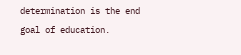determination is the end goal of education.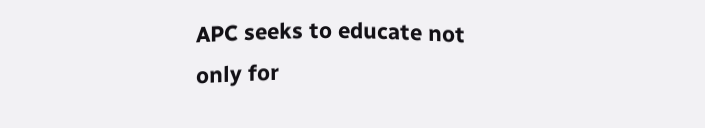APC seeks to educate not only for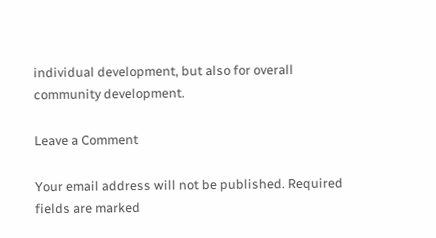individual development, but also for overall community development.

Leave a Comment

Your email address will not be published. Required fields are marked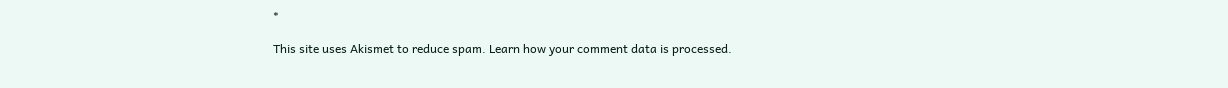*

This site uses Akismet to reduce spam. Learn how your comment data is processed.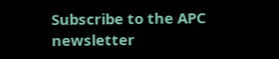Subscribe to the APC newsletter